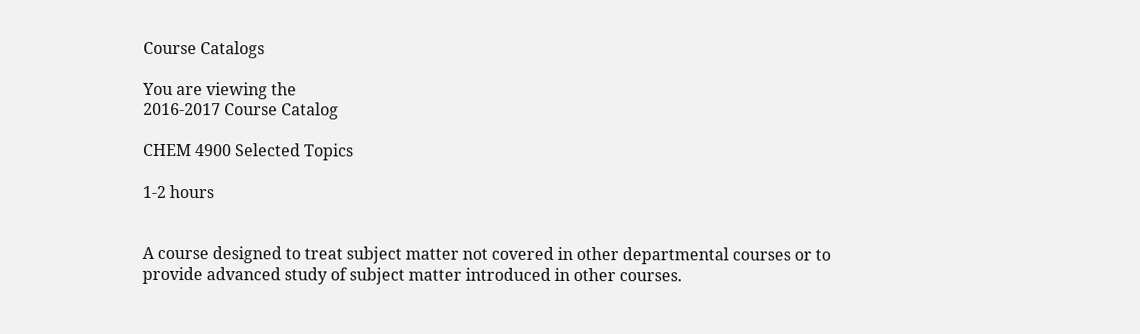Course Catalogs

You are viewing the
2016-2017 Course Catalog

CHEM 4900 Selected Topics

1-2 hours


A course designed to treat subject matter not covered in other departmental courses or to provide advanced study of subject matter introduced in other courses.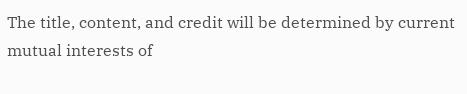The title, content, and credit will be determined by current mutual interests of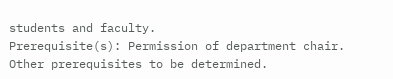students and faculty.
Prerequisite(s): Permission of department chair. Other prerequisites to be determined.